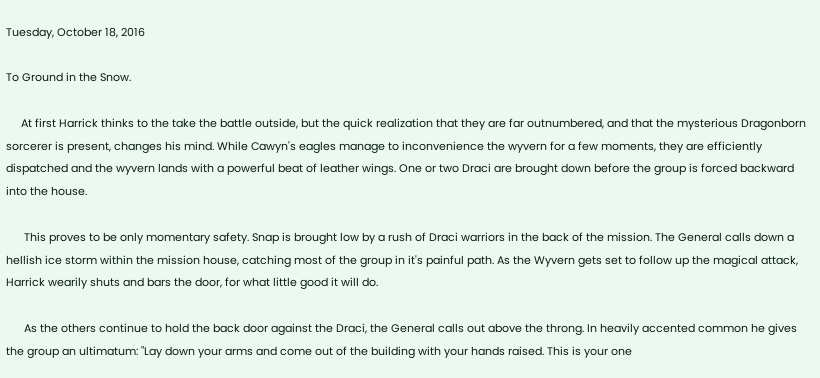Tuesday, October 18, 2016

To Ground in the Snow.

     At first Harrick thinks to the take the battle outside, but the quick realization that they are far outnumbered, and that the mysterious Dragonborn sorcerer is present, changes his mind. While Cawyn's eagles manage to inconvenience the wyvern for a few moments, they are efficiently dispatched and the wyvern lands with a powerful beat of leather wings. One or two Draci are brought down before the group is forced backward into the house.

      This proves to be only momentary safety. Snap is brought low by a rush of Draci warriors in the back of the mission. The General calls down a hellish ice storm within the mission house, catching most of the group in it's painful path. As the Wyvern gets set to follow up the magical attack, Harrick wearily shuts and bars the door, for what little good it will do.

      As the others continue to hold the back door against the Draci, the General calls out above the throng. In heavily accented common he gives the group an ultimatum: "Lay down your arms and come out of the building with your hands raised. This is your one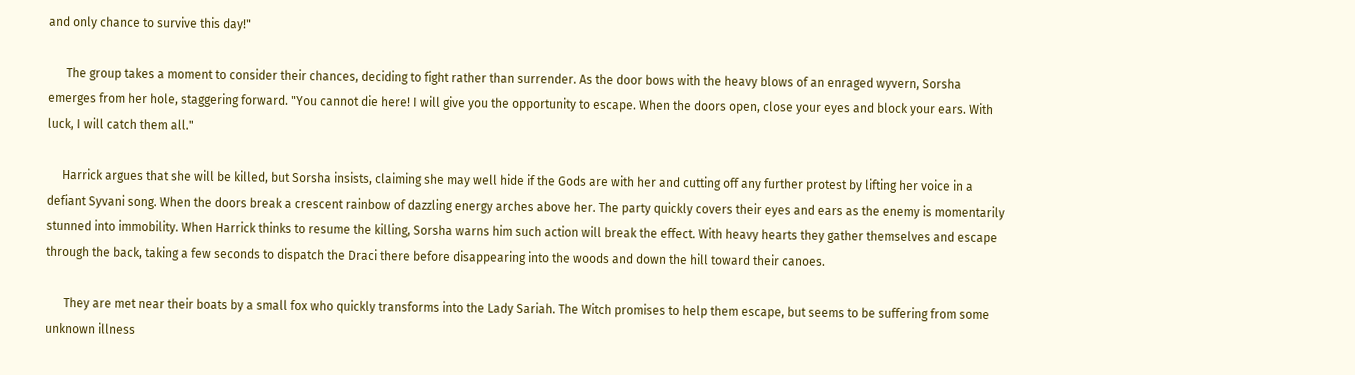and only chance to survive this day!"

      The group takes a moment to consider their chances, deciding to fight rather than surrender. As the door bows with the heavy blows of an enraged wyvern, Sorsha emerges from her hole, staggering forward. "You cannot die here! I will give you the opportunity to escape. When the doors open, close your eyes and block your ears. With luck, I will catch them all."

     Harrick argues that she will be killed, but Sorsha insists, claiming she may well hide if the Gods are with her and cutting off any further protest by lifting her voice in a defiant Syvani song. When the doors break a crescent rainbow of dazzling energy arches above her. The party quickly covers their eyes and ears as the enemy is momentarily stunned into immobility. When Harrick thinks to resume the killing, Sorsha warns him such action will break the effect. With heavy hearts they gather themselves and escape through the back, taking a few seconds to dispatch the Draci there before disappearing into the woods and down the hill toward their canoes.

      They are met near their boats by a small fox who quickly transforms into the Lady Sariah. The Witch promises to help them escape, but seems to be suffering from some unknown illness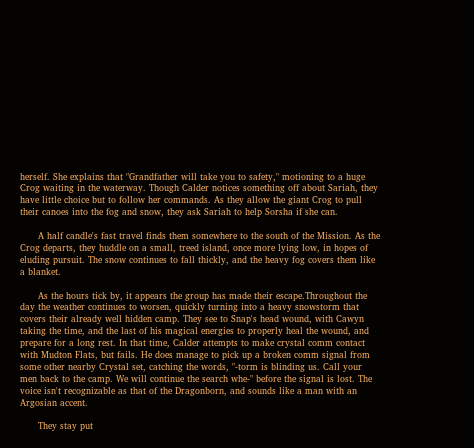herself. She explains that "Grandfather will take you to safety," motioning to a huge Crog waiting in the waterway. Though Calder notices something off about Sariah, they have little choice but to follow her commands. As they allow the giant Crog to pull their canoes into the fog and snow, they ask Sariah to help Sorsha if she can.

      A half candle's fast travel finds them somewhere to the south of the Mission. As the Crog departs, they huddle on a small, treed island, once more lying low, in hopes of eluding pursuit. The snow continues to fall thickly, and the heavy fog covers them like a blanket.

      As the hours tick by, it appears the group has made their escape.Throughout the day the weather continues to worsen, quickly turning into a heavy snowstorm that covers their already well hidden camp. They see to Snap's head wound, with Cawyn taking the time, and the last of his magical energies to properly heal the wound, and prepare for a long rest. In that time, Calder attempts to make crystal comm contact with Mudton Flats, but fails. He does manage to pick up a broken comm signal from some other nearby Crystal set, catching the words, "-torm is blinding us. Call your men back to the camp. We will continue the search whe-" before the signal is lost. The voice isn't recognizable as that of the Dragonborn, and sounds like a man with an Argosian accent.

      They stay put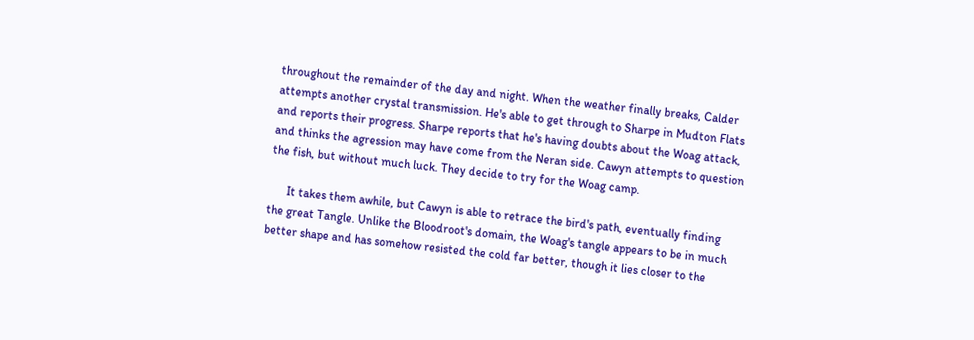throughout the remainder of the day and night. When the weather finally breaks, Calder attempts another crystal transmission. He's able to get through to Sharpe in Mudton Flats and reports their progress. Sharpe reports that he's having doubts about the Woag attack, and thinks the agression may have come from the Neran side. Cawyn attempts to question the fish, but without much luck. They decide to try for the Woag camp.

      It takes them awhile, but Cawyn is able to retrace the bird's path, eventually finding the great Tangle. Unlike the Bloodroot's domain, the Woag's tangle appears to be in much better shape and has somehow resisted the cold far better, though it lies closer to the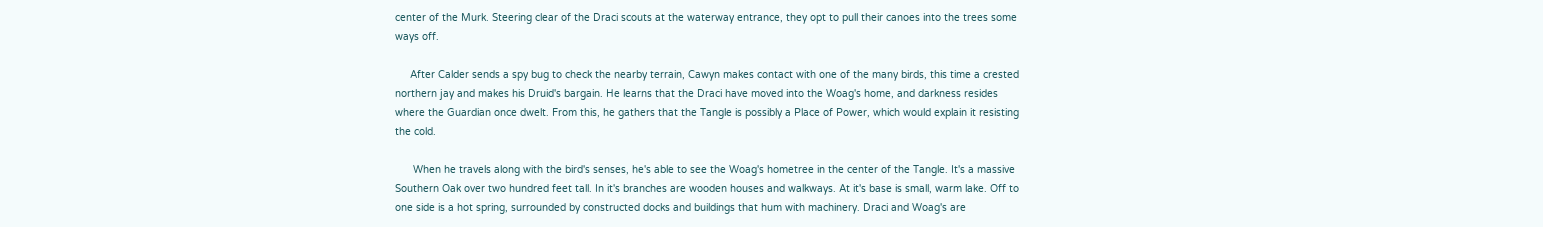center of the Murk. Steering clear of the Draci scouts at the waterway entrance, they opt to pull their canoes into the trees some ways off.

     After Calder sends a spy bug to check the nearby terrain, Cawyn makes contact with one of the many birds, this time a crested northern jay and makes his Druid's bargain. He learns that the Draci have moved into the Woag's home, and darkness resides where the Guardian once dwelt. From this, he gathers that the Tangle is possibly a Place of Power, which would explain it resisting the cold.

      When he travels along with the bird's senses, he's able to see the Woag's hometree in the center of the Tangle. It's a massive Southern Oak over two hundred feet tall. In it's branches are wooden houses and walkways. At it's base is small, warm lake. Off to one side is a hot spring, surrounded by constructed docks and buildings that hum with machinery. Draci and Woag's are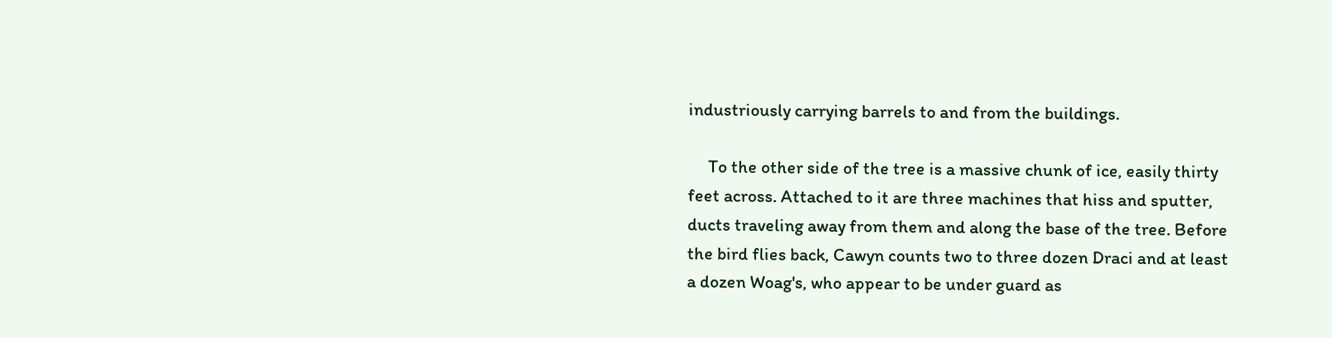industriously carrying barrels to and from the buildings.

     To the other side of the tree is a massive chunk of ice, easily thirty feet across. Attached to it are three machines that hiss and sputter, ducts traveling away from them and along the base of the tree. Before the bird flies back, Cawyn counts two to three dozen Draci and at least a dozen Woag's, who appear to be under guard as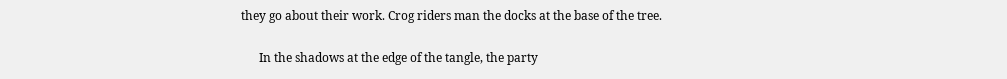they go about their work. Crog riders man the docks at the base of the tree.

      In the shadows at the edge of the tangle, the party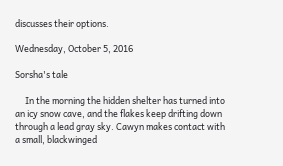discusses their options.

Wednesday, October 5, 2016

Sorsha's tale

     In the morning the hidden shelter has turned into an icy snow cave, and the flakes keep drifting down through a lead gray sky. Cawyn makes contact with a small, blackwinged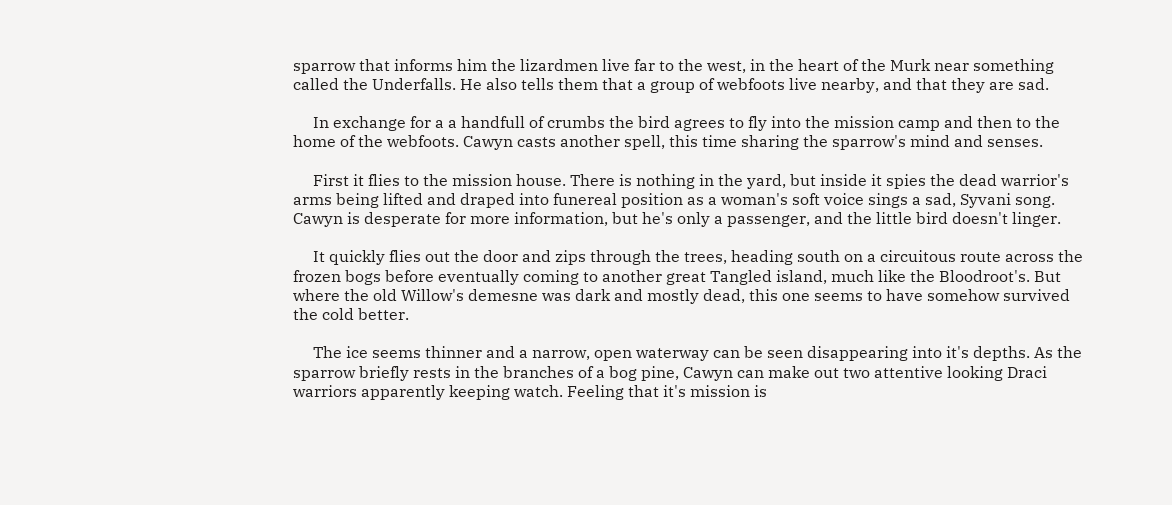sparrow that informs him the lizardmen live far to the west, in the heart of the Murk near something called the Underfalls. He also tells them that a group of webfoots live nearby, and that they are sad.

     In exchange for a a handfull of crumbs the bird agrees to fly into the mission camp and then to the home of the webfoots. Cawyn casts another spell, this time sharing the sparrow's mind and senses.

     First it flies to the mission house. There is nothing in the yard, but inside it spies the dead warrior's arms being lifted and draped into funereal position as a woman's soft voice sings a sad, Syvani song. Cawyn is desperate for more information, but he's only a passenger, and the little bird doesn't linger.

     It quickly flies out the door and zips through the trees, heading south on a circuitous route across the frozen bogs before eventually coming to another great Tangled island, much like the Bloodroot's. But where the old Willow's demesne was dark and mostly dead, this one seems to have somehow survived the cold better.

     The ice seems thinner and a narrow, open waterway can be seen disappearing into it's depths. As the sparrow briefly rests in the branches of a bog pine, Cawyn can make out two attentive looking Draci warriors apparently keeping watch. Feeling that it's mission is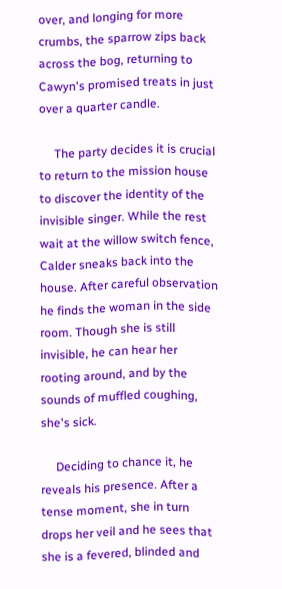over, and longing for more crumbs, the sparrow zips back across the bog, returning to Cawyn's promised treats in just over a quarter candle.

     The party decides it is crucial to return to the mission house to discover the identity of the invisible singer. While the rest wait at the willow switch fence, Calder sneaks back into the house. After careful observation he finds the woman in the side room. Though she is still invisible, he can hear her rooting around, and by the sounds of muffled coughing, she's sick.

     Deciding to chance it, he reveals his presence. After a tense moment, she in turn drops her veil and he sees that she is a fevered, blinded and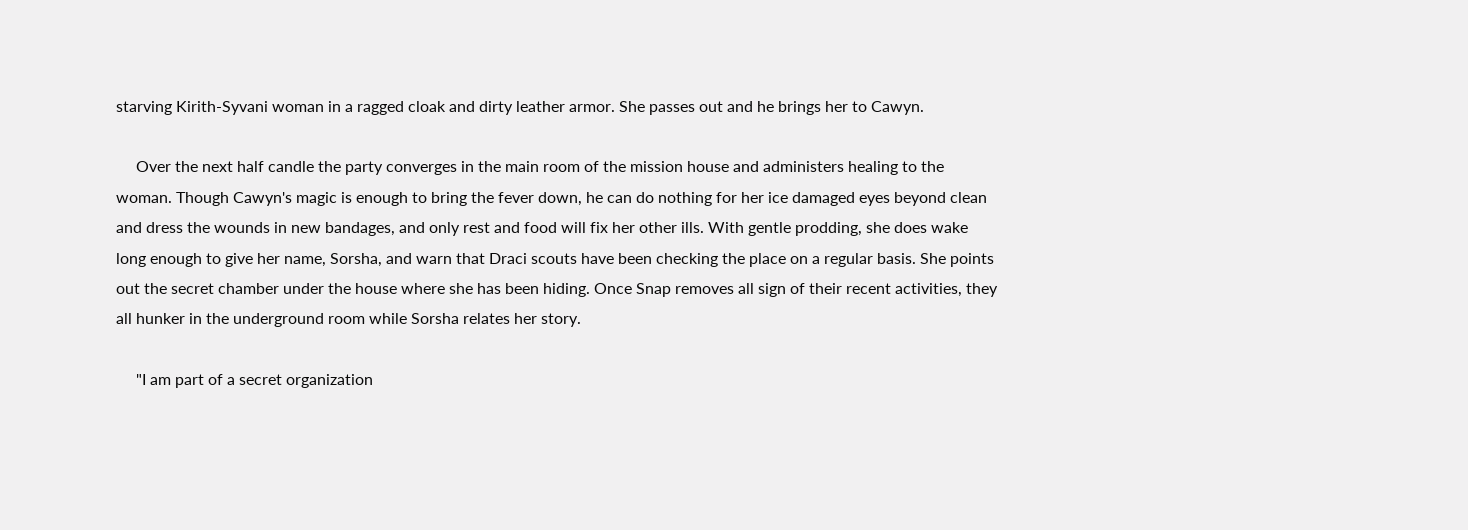starving Kirith-Syvani woman in a ragged cloak and dirty leather armor. She passes out and he brings her to Cawyn.

     Over the next half candle the party converges in the main room of the mission house and administers healing to the woman. Though Cawyn's magic is enough to bring the fever down, he can do nothing for her ice damaged eyes beyond clean and dress the wounds in new bandages, and only rest and food will fix her other ills. With gentle prodding, she does wake long enough to give her name, Sorsha, and warn that Draci scouts have been checking the place on a regular basis. She points out the secret chamber under the house where she has been hiding. Once Snap removes all sign of their recent activities, they all hunker in the underground room while Sorsha relates her story.

     "I am part of a secret organization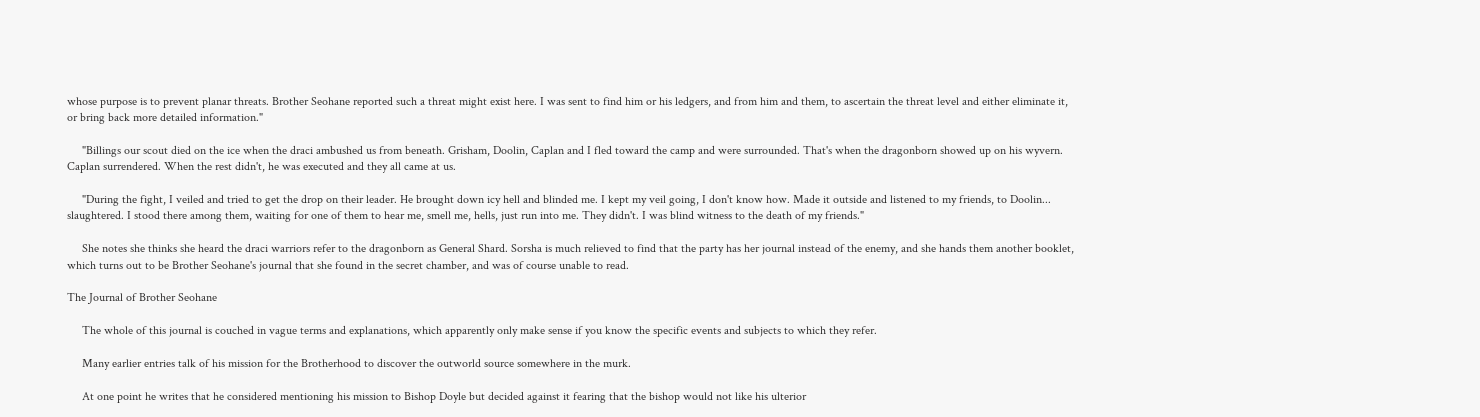whose purpose is to prevent planar threats. Brother Seohane reported such a threat might exist here. I was sent to find him or his ledgers, and from him and them, to ascertain the threat level and either eliminate it, or bring back more detailed information."

     "Billings our scout died on the ice when the draci ambushed us from beneath. Grisham, Doolin, Caplan and I fled toward the camp and were surrounded. That's when the dragonborn showed up on his wyvern. Caplan surrendered. When the rest didn't, he was executed and they all came at us.

     "During the fight, I veiled and tried to get the drop on their leader. He brought down icy hell and blinded me. I kept my veil going, I don't know how. Made it outside and listened to my friends, to Doolin... slaughtered. I stood there among them, waiting for one of them to hear me, smell me, hells, just run into me. They didn't. I was blind witness to the death of my friends."

     She notes she thinks she heard the draci warriors refer to the dragonborn as General Shard. Sorsha is much relieved to find that the party has her journal instead of the enemy, and she hands them another booklet, which turns out to be Brother Seohane's journal that she found in the secret chamber, and was of course unable to read.

The Journal of Brother Seohane

     The whole of this journal is couched in vague terms and explanations, which apparently only make sense if you know the specific events and subjects to which they refer.

     Many earlier entries talk of his mission for the Brotherhood to discover the outworld source somewhere in the murk.

     At one point he writes that he considered mentioning his mission to Bishop Doyle but decided against it fearing that the bishop would not like his ulterior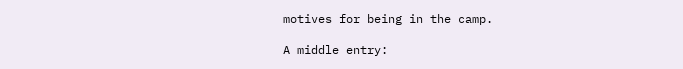motives for being in the camp.

A middle entry: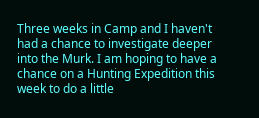Three weeks in Camp and I haven't had a chance to investigate deeper into the Murk. I am hoping to have a chance on a Hunting Expedition this week to do a little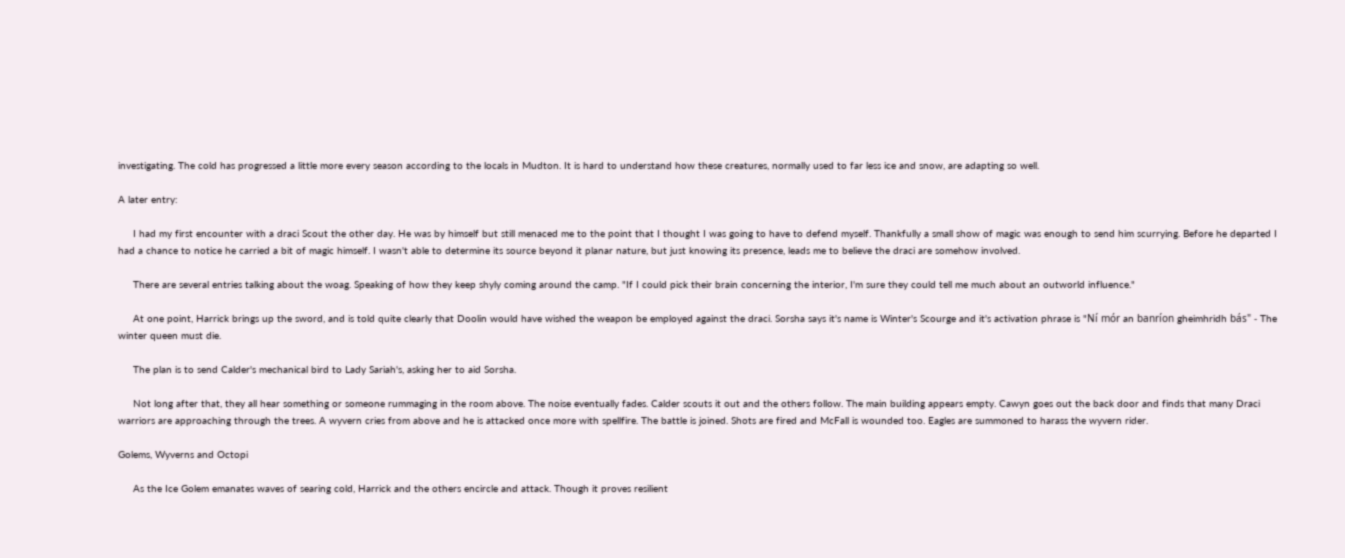investigating. The cold has progressed a little more every season according to the locals in Mudton. It is hard to understand how these creatures, normally used to far less ice and snow, are adapting so well.

A later entry:

     I had my first encounter with a draci Scout the other day. He was by himself but still menaced me to the point that I thought I was going to have to defend myself. Thankfully a small show of magic was enough to send him scurrying. Before he departed I had a chance to notice he carried a bit of magic himself. I wasn't able to determine its source beyond it planar nature, but just knowing its presence, leads me to believe the draci are somehow involved.

     There are several entries talking about the woag. Speaking of how they keep shyly coming around the camp. "If I could pick their brain concerning the interior, I'm sure they could tell me much about an outworld influence."

     At one point, Harrick brings up the sword, and is told quite clearly that Doolin would have wished the weapon be employed against the draci. Sorsha says it's name is Winter's Scourge and it's activation phrase is "Ní mór an banríon gheimhridh bás" - The winter queen must die.

     The plan is to send Calder's mechanical bird to Lady Sariah's, asking her to aid Sorsha.

     Not long after that, they all hear something or someone rummaging in the room above. The noise eventually fades. Calder scouts it out and the others follow. The main building appears empty. Cawyn goes out the back door and finds that many Draci warriors are approaching through the trees. A wyvern cries from above and he is attacked once more with spellfire. The battle is joined. Shots are fired and McFall is wounded too. Eagles are summoned to harass the wyvern rider.

Golems, Wyverns and Octopi

     As the Ice Golem emanates waves of searing cold, Harrick and the others encircle and attack. Though it proves resilient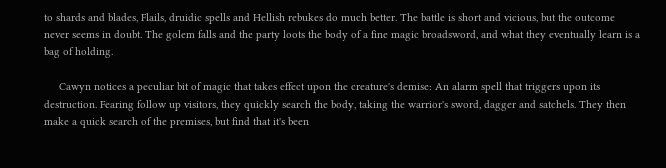to shards and blades, Flails, druidic spells and Hellish rebukes do much better. The battle is short and vicious, but the outcome never seems in doubt. The golem falls and the party loots the body of a fine magic broadsword, and what they eventually learn is a bag of holding.

     Cawyn notices a peculiar bit of magic that takes effect upon the creature's demise: An alarm spell that triggers upon its destruction. Fearing follow up visitors, they quickly search the body, taking the warrior's sword, dagger and satchels. They then make a quick search of the premises, but find that it's been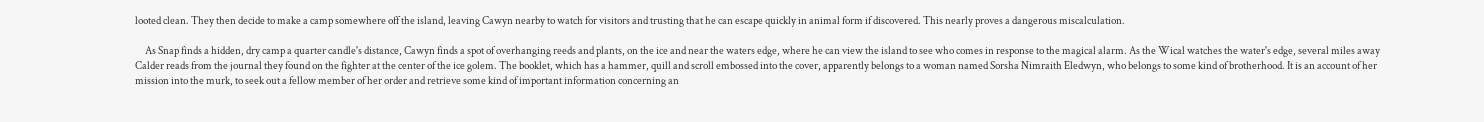looted clean. They then decide to make a camp somewhere off the island, leaving Cawyn nearby to watch for visitors and trusting that he can escape quickly in animal form if discovered. This nearly proves a dangerous miscalculation.

     As Snap finds a hidden, dry camp a quarter candle's distance, Cawyn finds a spot of overhanging reeds and plants, on the ice and near the waters edge, where he can view the island to see who comes in response to the magical alarm. As the Wical watches the water's edge, several miles away Calder reads from the journal they found on the fighter at the center of the ice golem. The booklet, which has a hammer, quill and scroll embossed into the cover, apparently belongs to a woman named Sorsha Nimraith Eledwyn, who belongs to some kind of brotherhood. It is an account of her mission into the murk, to seek out a fellow member of her order and retrieve some kind of important information concerning an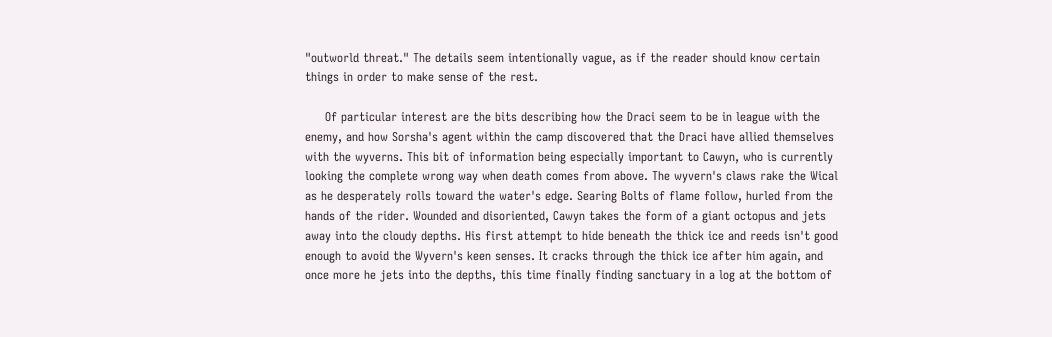"outworld threat." The details seem intentionally vague, as if the reader should know certain things in order to make sense of the rest.

     Of particular interest are the bits describing how the Draci seem to be in league with the enemy, and how Sorsha's agent within the camp discovered that the Draci have allied themselves with the wyverns. This bit of information being especially important to Cawyn, who is currently looking the complete wrong way when death comes from above. The wyvern's claws rake the Wical as he desperately rolls toward the water's edge. Searing Bolts of flame follow, hurled from the hands of the rider. Wounded and disoriented, Cawyn takes the form of a giant octopus and jets away into the cloudy depths. His first attempt to hide beneath the thick ice and reeds isn't good enough to avoid the Wyvern's keen senses. It cracks through the thick ice after him again, and once more he jets into the depths, this time finally finding sanctuary in a log at the bottom of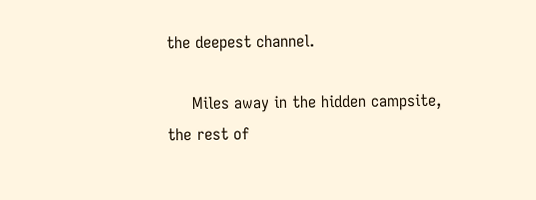the deepest channel.

     Miles away in the hidden campsite, the rest of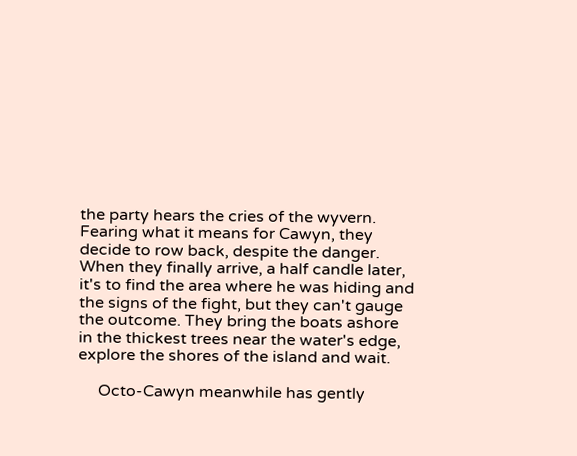the party hears the cries of the wyvern. Fearing what it means for Cawyn, they decide to row back, despite the danger. When they finally arrive, a half candle later, it's to find the area where he was hiding and the signs of the fight, but they can't gauge the outcome. They bring the boats ashore in the thickest trees near the water's edge, explore the shores of the island and wait.

     Octo-Cawyn meanwhile has gently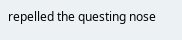repelled the questing nose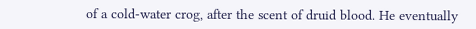of a cold-water crog, after the scent of druid blood. He eventually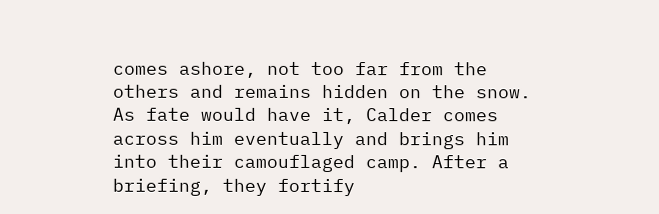comes ashore, not too far from the others and remains hidden on the snow. As fate would have it, Calder comes across him eventually and brings him into their camouflaged camp. After a briefing, they fortify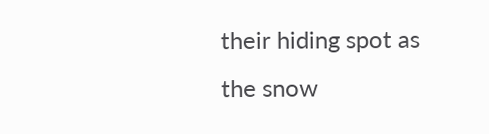their hiding spot as the snow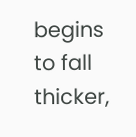begins to fall thicker,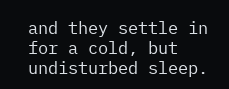and they settle in for a cold, but undisturbed sleep.